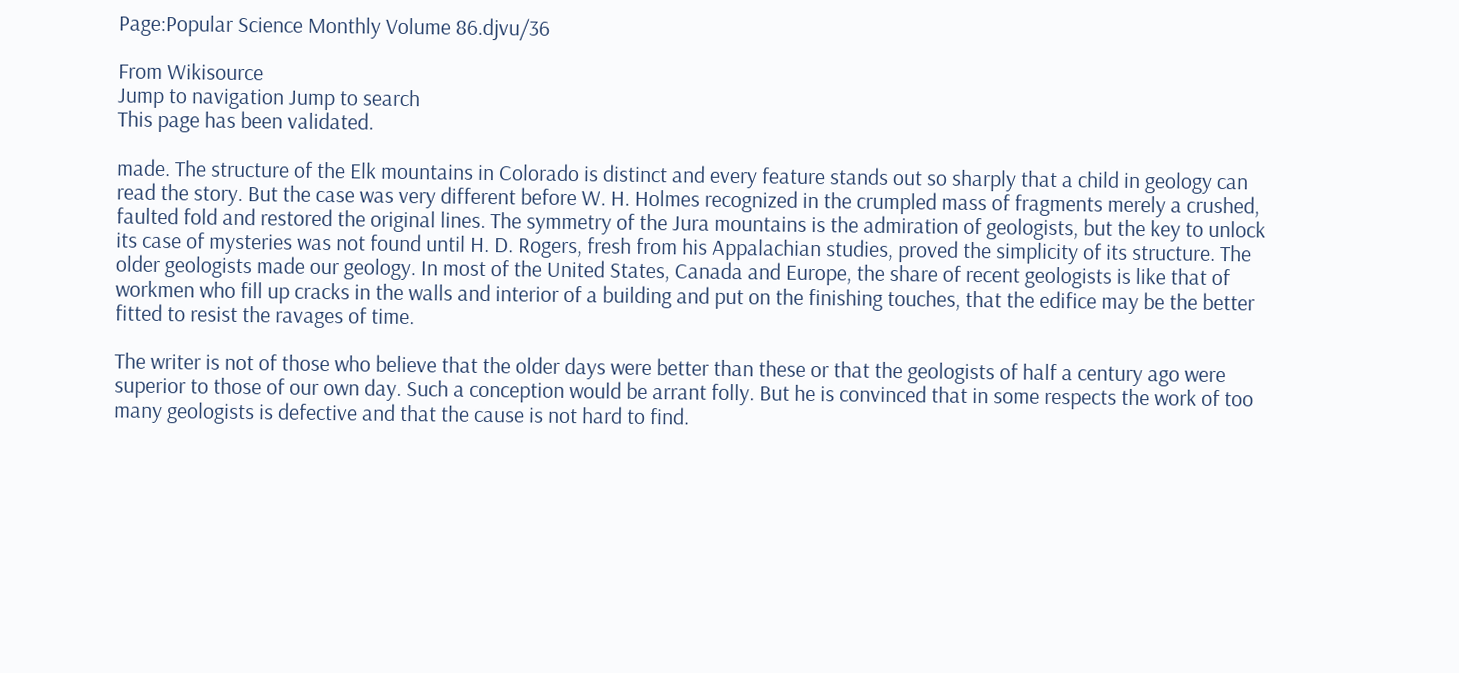Page:Popular Science Monthly Volume 86.djvu/36

From Wikisource
Jump to navigation Jump to search
This page has been validated.

made. The structure of the Elk mountains in Colorado is distinct and every feature stands out so sharply that a child in geology can read the story. But the case was very different before W. H. Holmes recognized in the crumpled mass of fragments merely a crushed, faulted fold and restored the original lines. The symmetry of the Jura mountains is the admiration of geologists, but the key to unlock its case of mysteries was not found until H. D. Rogers, fresh from his Appalachian studies, proved the simplicity of its structure. The older geologists made our geology. In most of the United States, Canada and Europe, the share of recent geologists is like that of workmen who fill up cracks in the walls and interior of a building and put on the finishing touches, that the edifice may be the better fitted to resist the ravages of time.

The writer is not of those who believe that the older days were better than these or that the geologists of half a century ago were superior to those of our own day. Such a conception would be arrant folly. But he is convinced that in some respects the work of too many geologists is defective and that the cause is not hard to find.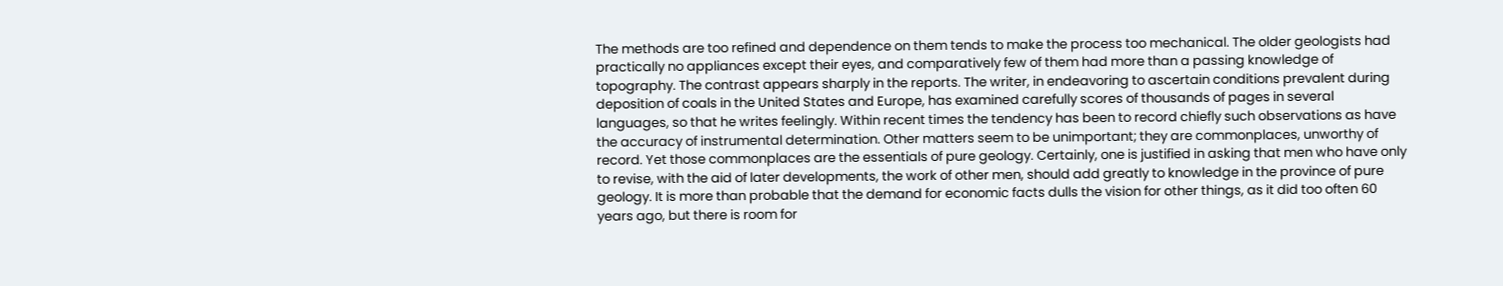The methods are too refined and dependence on them tends to make the process too mechanical. The older geologists had practically no appliances except their eyes, and comparatively few of them had more than a passing knowledge of topography. The contrast appears sharply in the reports. The writer, in endeavoring to ascertain conditions prevalent during deposition of coals in the United States and Europe, has examined carefully scores of thousands of pages in several languages, so that he writes feelingly. Within recent times the tendency has been to record chiefly such observations as have the accuracy of instrumental determination. Other matters seem to be unimportant; they are commonplaces, unworthy of record. Yet those commonplaces are the essentials of pure geology. Certainly, one is justified in asking that men who have only to revise, with the aid of later developments, the work of other men, should add greatly to knowledge in the province of pure geology. It is more than probable that the demand for economic facts dulls the vision for other things, as it did too often 60 years ago, but there is room for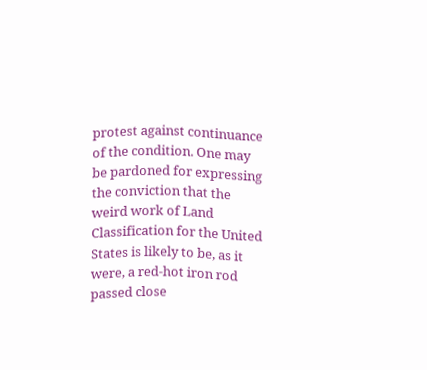protest against continuance of the condition. One may be pardoned for expressing the conviction that the weird work of Land Classification for the United States is likely to be, as it were, a red-hot iron rod passed close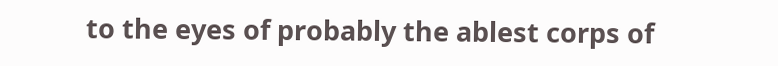to the eyes of probably the ablest corps of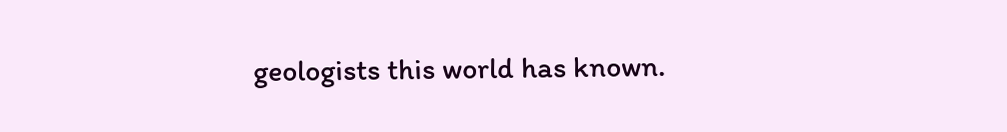geologists this world has known.